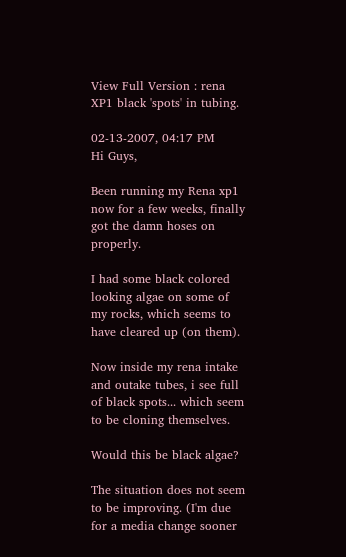View Full Version : rena XP1 black 'spots' in tubing.

02-13-2007, 04:17 PM
Hi Guys,

Been running my Rena xp1 now for a few weeks, finally got the damn hoses on properly.

I had some black colored looking algae on some of my rocks, which seems to have cleared up (on them).

Now inside my rena intake and outake tubes, i see full of black spots... which seem to be cloning themselves.

Would this be black algae?

The situation does not seem to be improving. (I'm due for a media change sooner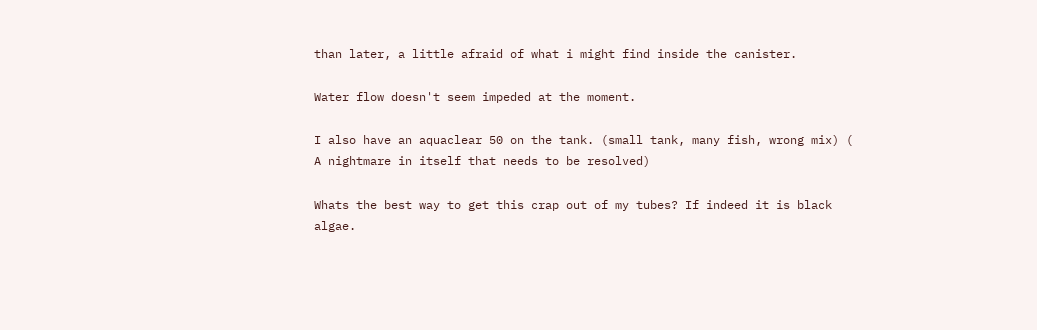than later, a little afraid of what i might find inside the canister.

Water flow doesn't seem impeded at the moment.

I also have an aquaclear 50 on the tank. (small tank, many fish, wrong mix) ( A nightmare in itself that needs to be resolved)

Whats the best way to get this crap out of my tubes? If indeed it is black algae.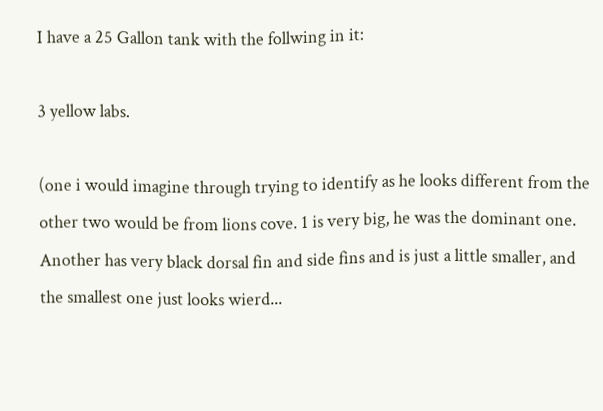I have a 25 Gallon tank with the follwing in it:

3 yellow labs.

(one i would imagine through trying to identify as he looks different from the other two would be from lions cove. 1 is very big, he was the dominant one. Another has very black dorsal fin and side fins and is just a little smaller, and the smallest one just looks wierd...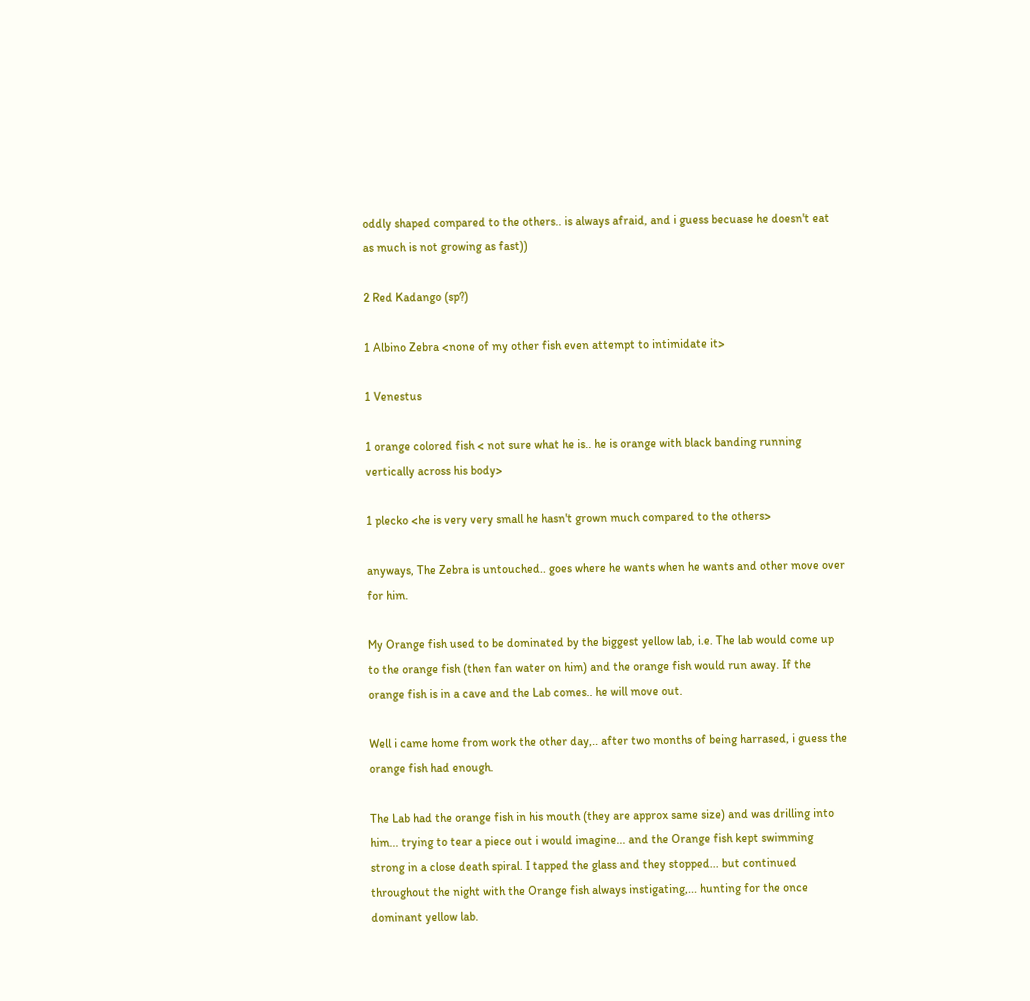oddly shaped compared to the others.. is always afraid, and i guess becuase he doesn't eat as much is not growing as fast))

2 Red Kadango (sp?)

1 Albino Zebra <none of my other fish even attempt to intimidate it>

1 Venestus

1 orange colored fish < not sure what he is.. he is orange with black banding running vertically across his body>

1 plecko <he is very very small he hasn't grown much compared to the others>

anyways, The Zebra is untouched.. goes where he wants when he wants and other move over for him.

My Orange fish used to be dominated by the biggest yellow lab, i.e. The lab would come up to the orange fish (then fan water on him) and the orange fish would run away. If the orange fish is in a cave and the Lab comes.. he will move out.

Well i came home from work the other day,.. after two months of being harrased, i guess the orange fish had enough.

The Lab had the orange fish in his mouth (they are approx same size) and was drilling into him... trying to tear a piece out i would imagine... and the Orange fish kept swimming strong in a close death spiral. I tapped the glass and they stopped... but continued throughout the night with the Orange fish always instigating,... hunting for the once dominant yellow lab.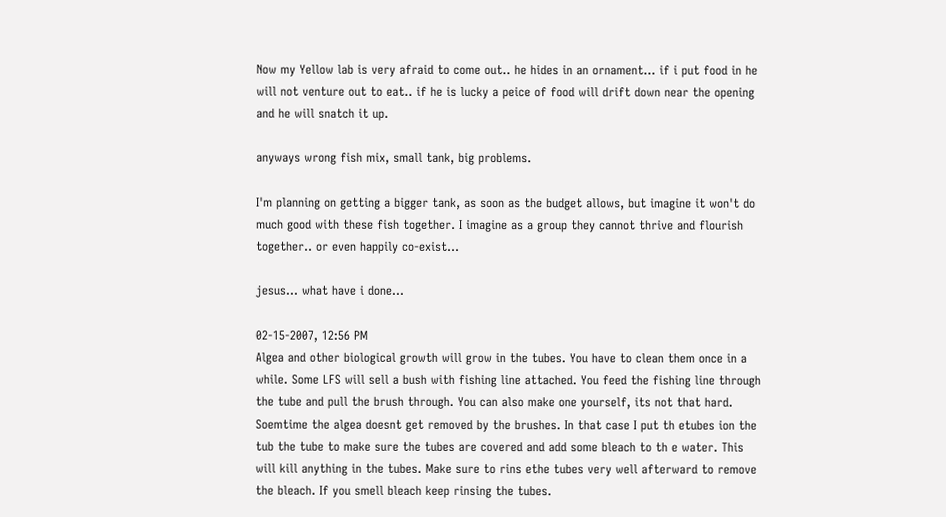Now my Yellow lab is very afraid to come out.. he hides in an ornament... if i put food in he will not venture out to eat.. if he is lucky a peice of food will drift down near the opening and he will snatch it up.

anyways wrong fish mix, small tank, big problems.

I'm planning on getting a bigger tank, as soon as the budget allows, but imagine it won't do much good with these fish together. I imagine as a group they cannot thrive and flourish together.. or even happily co-exist...

jesus... what have i done...

02-15-2007, 12:56 PM
Algea and other biological growth will grow in the tubes. You have to clean them once in a while. Some LFS will sell a bush with fishing line attached. You feed the fishing line through the tube and pull the brush through. You can also make one yourself, its not that hard. Soemtime the algea doesnt get removed by the brushes. In that case I put th etubes ion the tub the tube to make sure the tubes are covered and add some bleach to th e water. This will kill anything in the tubes. Make sure to rins ethe tubes very well afterward to remove the bleach. If you smell bleach keep rinsing the tubes.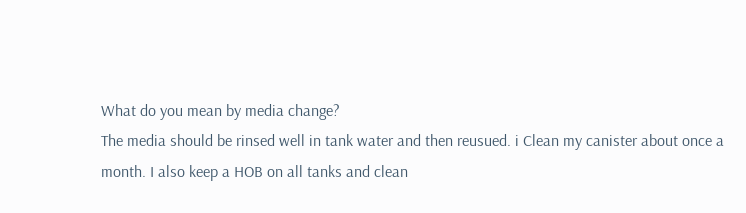What do you mean by media change?
The media should be rinsed well in tank water and then reusued. i Clean my canister about once a month. I also keep a HOB on all tanks and clean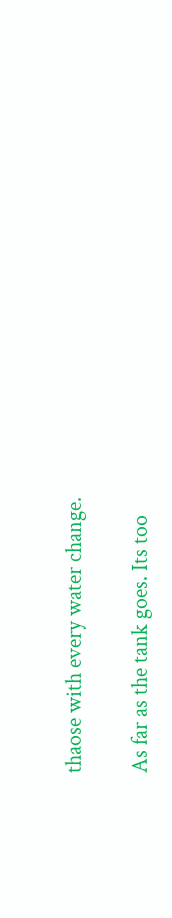thaose with every water change.

As far as the tank goes. Its too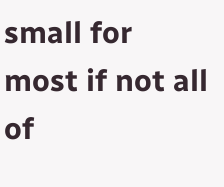small for most if not all of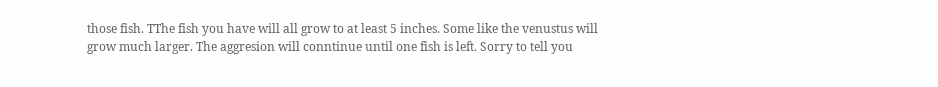those fish. TThe fish you have will all grow to at least 5 inches. Some like the venustus will grow much larger. The aggresion will conntinue until one fish is left. Sorry to tell you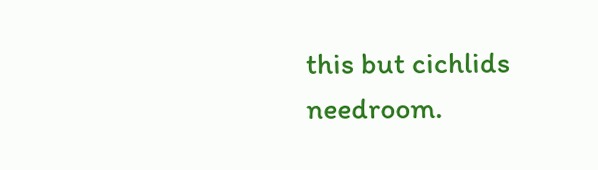this but cichlids needroom.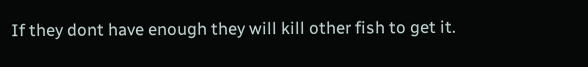If they dont have enough they will kill other fish to get it.